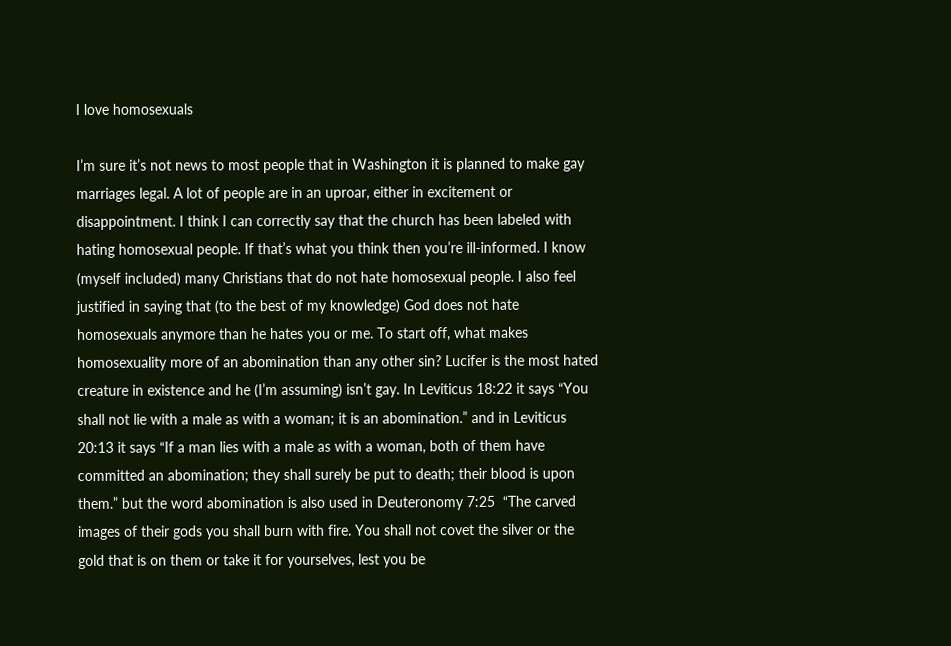I love homosexuals

I’m sure it’s not news to most people that in Washington it is planned to make gay marriages legal. A lot of people are in an uproar, either in excitement or disappointment. I think I can correctly say that the church has been labeled with hating homosexual people. If that’s what you think then you’re ill-informed. I know (myself included) many Christians that do not hate homosexual people. I also feel justified in saying that (to the best of my knowledge) God does not hate homosexuals anymore than he hates you or me. To start off, what makes homosexuality more of an abomination than any other sin? Lucifer is the most hated creature in existence and he (I’m assuming) isn’t gay. In Leviticus 18:22 it says “You shall not lie with a male as with a woman; it is an abomination.” and in Leviticus 20:13 it says “If a man lies with a male as with a woman, both of them have committed an abomination; they shall surely be put to death; their blood is upon them.” but the word abomination is also used in Deuteronomy 7:25  “The carved images of their gods you shall burn with fire. You shall not covet the silver or the gold that is on them or take it for yourselves, lest you be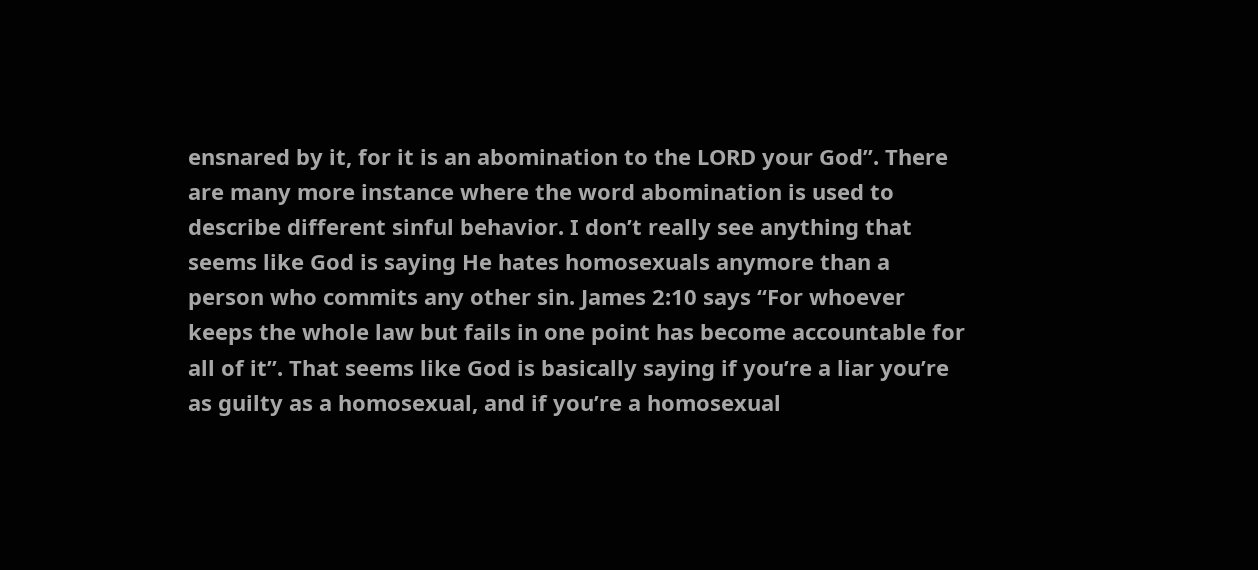ensnared by it, for it is an abomination to the LORD your God”. There are many more instance where the word abomination is used to describe different sinful behavior. I don’t really see anything that seems like God is saying He hates homosexuals anymore than a person who commits any other sin. James 2:10 says “For whoever keeps the whole law but fails in one point has become accountable for all of it”. That seems like God is basically saying if you’re a liar you’re as guilty as a homosexual, and if you’re a homosexual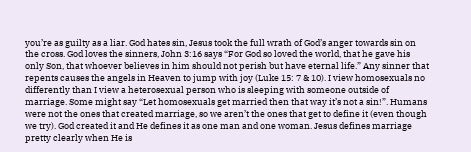you’re as guilty as a liar. God hates sin, Jesus took the full wrath of God’s anger towards sin on the cross. God loves the sinners, John 3:16 says “For God so loved the world, that he gave his only Son, that whoever believes in him should not perish but have eternal life.” Any sinner that repents causes the angels in Heaven to jump with joy (Luke 15: 7 & 10). I view homosexuals no differently than I view a heterosexual person who is sleeping with someone outside of marriage. Some might say “Let homosexuals get married then that way it’s not a sin!”. Humans were not the ones that created marriage, so we aren’t the ones that get to define it (even though we try). God created it and He defines it as one man and one woman. Jesus defines marriage pretty clearly when He is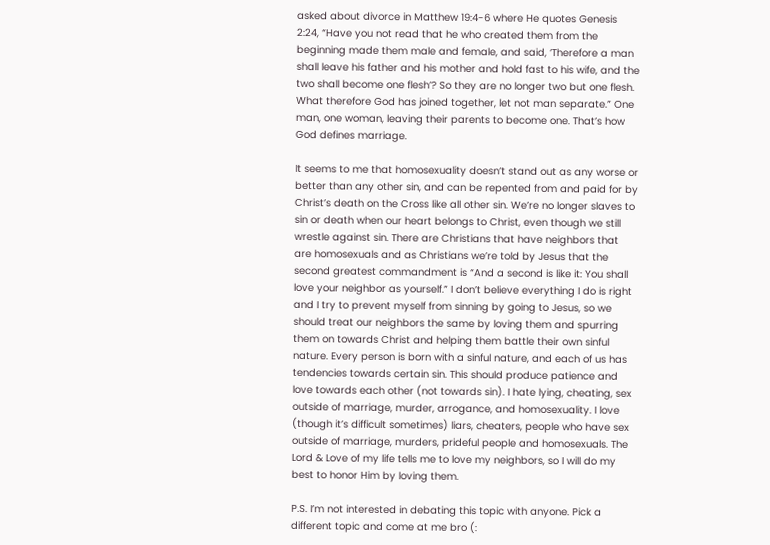asked about divorce in Matthew 19:4-6 where He quotes Genesis 2:24, “Have you not read that he who created them from the beginning made them male and female, and said, ‘Therefore a man shall leave his father and his mother and hold fast to his wife, and the two shall become one flesh’? So they are no longer two but one flesh. What therefore God has joined together, let not man separate.” One man, one woman, leaving their parents to become one. That’s how God defines marriage.

It seems to me that homosexuality doesn’t stand out as any worse or better than any other sin, and can be repented from and paid for by Christ’s death on the Cross like all other sin. We’re no longer slaves to sin or death when our heart belongs to Christ, even though we still wrestle against sin. There are Christians that have neighbors that are homosexuals and as Christians we’re told by Jesus that the second greatest commandment is “And a second is like it: You shall love your neighbor as yourself.” I don’t believe everything I do is right and I try to prevent myself from sinning by going to Jesus, so we should treat our neighbors the same by loving them and spurring them on towards Christ and helping them battle their own sinful nature. Every person is born with a sinful nature, and each of us has tendencies towards certain sin. This should produce patience and love towards each other (not towards sin). I hate lying, cheating, sex outside of marriage, murder, arrogance, and homosexuality. I love (though it’s difficult sometimes) liars, cheaters, people who have sex outside of marriage, murders, prideful people and homosexuals. The Lord & Love of my life tells me to love my neighbors, so I will do my best to honor Him by loving them.

P.S. I’m not interested in debating this topic with anyone. Pick a different topic and come at me bro (: